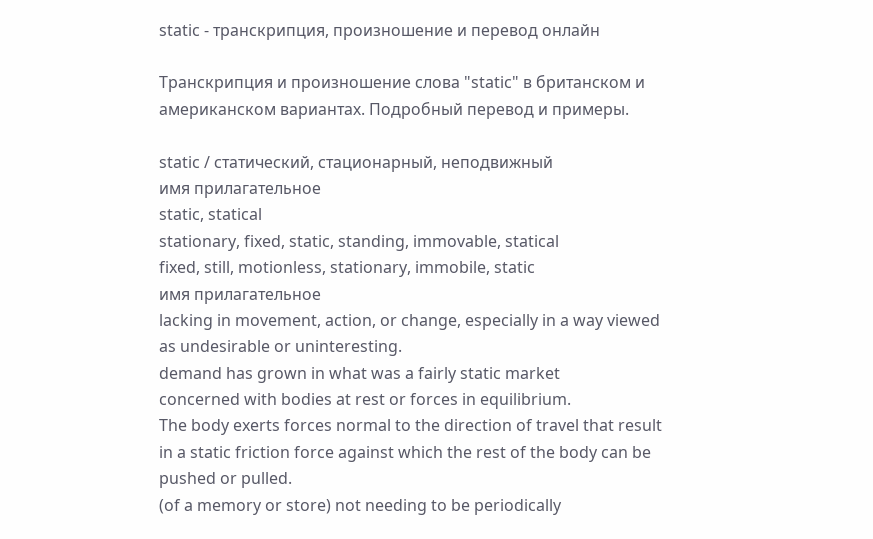static - транскрипция, произношение и перевод онлайн

Транскрипция и произношение слова "static" в британском и американском вариантах. Подробный перевод и примеры.

static / статический, стационарный, неподвижный
имя прилагательное
static, statical
stationary, fixed, static, standing, immovable, statical
fixed, still, motionless, stationary, immobile, static
имя прилагательное
lacking in movement, action, or change, especially in a way viewed as undesirable or uninteresting.
demand has grown in what was a fairly static market
concerned with bodies at rest or forces in equilibrium.
The body exerts forces normal to the direction of travel that result in a static friction force against which the rest of the body can be pushed or pulled.
(of a memory or store) not needing to be periodically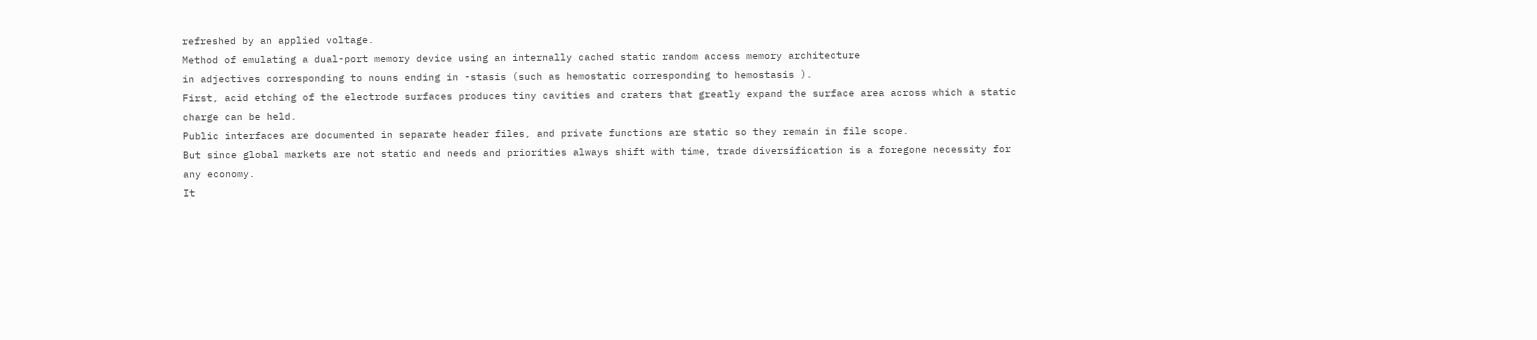refreshed by an applied voltage.
Method of emulating a dual-port memory device using an internally cached static random access memory architecture
in adjectives corresponding to nouns ending in -stasis (such as hemostatic corresponding to hemostasis ).
First, acid etching of the electrode surfaces produces tiny cavities and craters that greatly expand the surface area across which a static charge can be held.
Public interfaces are documented in separate header files, and private functions are static so they remain in file scope.
But since global markets are not static and needs and priorities always shift with time, trade diversification is a foregone necessity for any economy.
It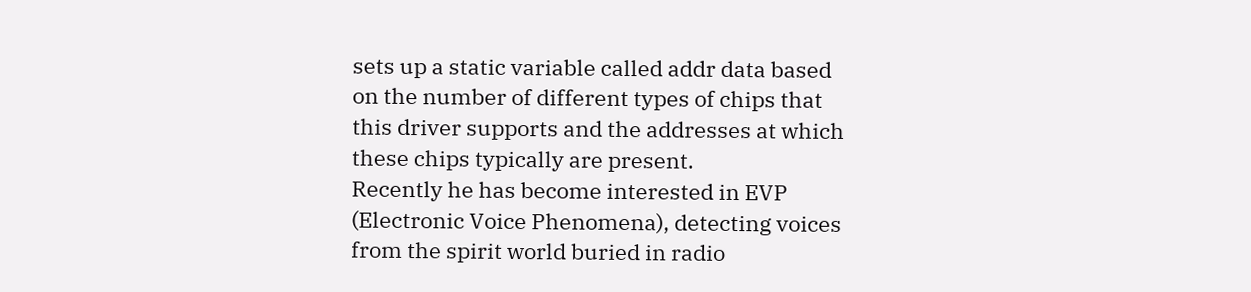sets up a static variable called addr data based on the number of different types of chips that this driver supports and the addresses at which these chips typically are present.
Recently he has become interested in EVP (Electronic Voice Phenomena), detecting voices from the spirit world buried in radio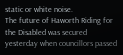static or white noise.
The future of Haworth Riding for the Disabled was secured yesterday when councillors passed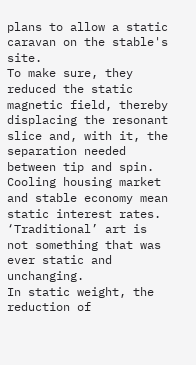plans to allow a static caravan on the stable's site.
To make sure, they reduced the static magnetic field, thereby displacing the resonant slice and, with it, the separation needed between tip and spin.
Cooling housing market and stable economy mean static interest rates.
‘Traditional’ art is not something that was ever static and unchanging.
In static weight, the reduction of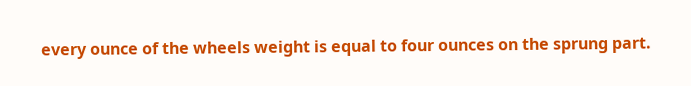every ounce of the wheels weight is equal to four ounces on the sprung part.